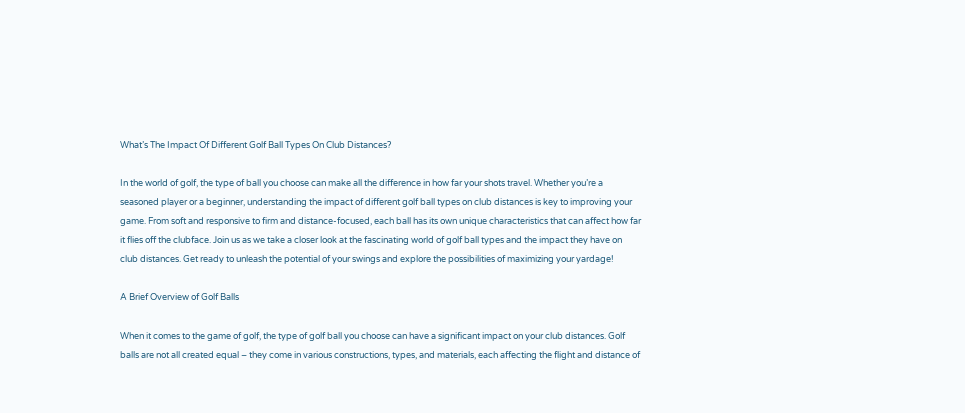What’s The Impact Of Different Golf Ball Types On Club Distances?

In the world of golf, the type of ball you choose can make all the difference in how far your shots travel. Whether you’re a seasoned player or a beginner, understanding the impact of different golf ball types on club distances is key to improving your game. From soft and responsive to firm and distance-focused, each ball has its own unique characteristics that can affect how far it flies off the clubface. Join us as we take a closer look at the fascinating world of golf ball types and the impact they have on club distances. Get ready to unleash the potential of your swings and explore the possibilities of maximizing your yardage!

A Brief Overview of Golf Balls

When it comes to the game of golf, the type of golf ball you choose can have a significant impact on your club distances. Golf balls are not all created equal – they come in various constructions, types, and materials, each affecting the flight and distance of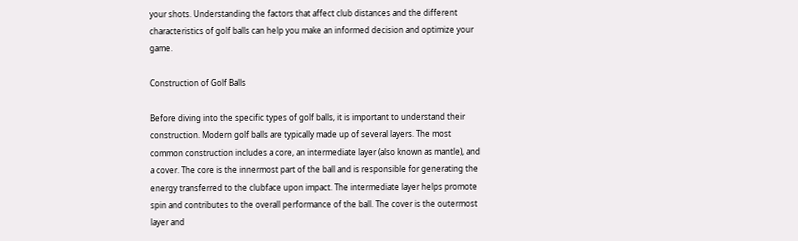your shots. Understanding the factors that affect club distances and the different characteristics of golf balls can help you make an informed decision and optimize your game.

Construction of Golf Balls

Before diving into the specific types of golf balls, it is important to understand their construction. Modern golf balls are typically made up of several layers. The most common construction includes a core, an intermediate layer (also known as mantle), and a cover. The core is the innermost part of the ball and is responsible for generating the energy transferred to the clubface upon impact. The intermediate layer helps promote spin and contributes to the overall performance of the ball. The cover is the outermost layer and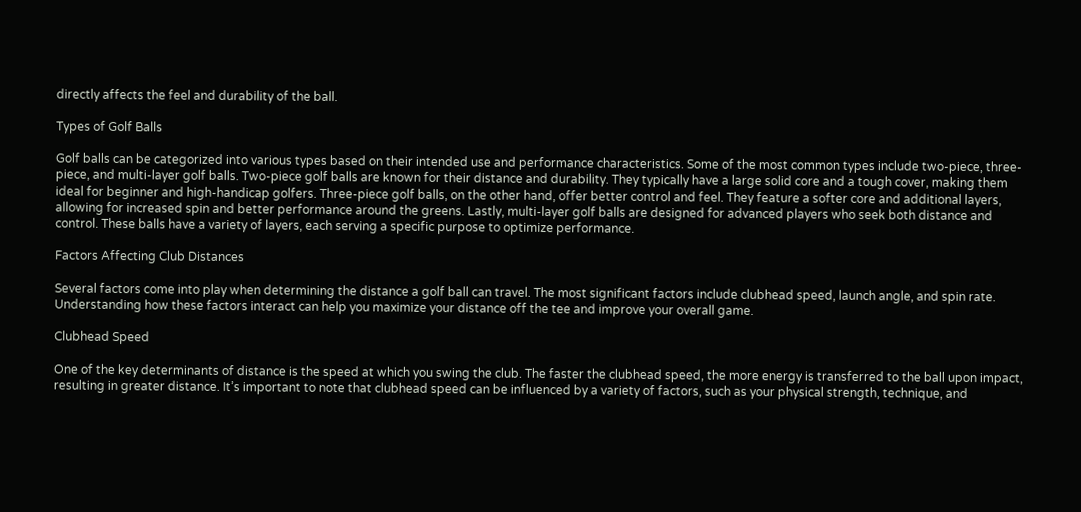directly affects the feel and durability of the ball.

Types of Golf Balls

Golf balls can be categorized into various types based on their intended use and performance characteristics. Some of the most common types include two-piece, three-piece, and multi-layer golf balls. Two-piece golf balls are known for their distance and durability. They typically have a large solid core and a tough cover, making them ideal for beginner and high-handicap golfers. Three-piece golf balls, on the other hand, offer better control and feel. They feature a softer core and additional layers, allowing for increased spin and better performance around the greens. Lastly, multi-layer golf balls are designed for advanced players who seek both distance and control. These balls have a variety of layers, each serving a specific purpose to optimize performance.

Factors Affecting Club Distances

Several factors come into play when determining the distance a golf ball can travel. The most significant factors include clubhead speed, launch angle, and spin rate. Understanding how these factors interact can help you maximize your distance off the tee and improve your overall game.

Clubhead Speed

One of the key determinants of distance is the speed at which you swing the club. The faster the clubhead speed, the more energy is transferred to the ball upon impact, resulting in greater distance. It’s important to note that clubhead speed can be influenced by a variety of factors, such as your physical strength, technique, and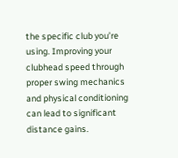the specific club you’re using. Improving your clubhead speed through proper swing mechanics and physical conditioning can lead to significant distance gains.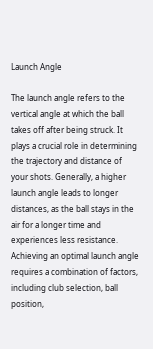Launch Angle

The launch angle refers to the vertical angle at which the ball takes off after being struck. It plays a crucial role in determining the trajectory and distance of your shots. Generally, a higher launch angle leads to longer distances, as the ball stays in the air for a longer time and experiences less resistance. Achieving an optimal launch angle requires a combination of factors, including club selection, ball position,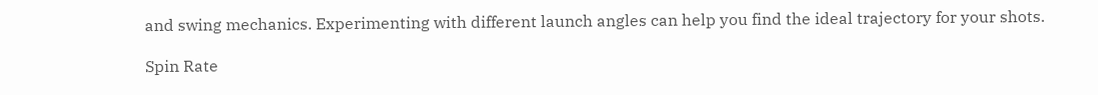and swing mechanics. Experimenting with different launch angles can help you find the ideal trajectory for your shots.

Spin Rate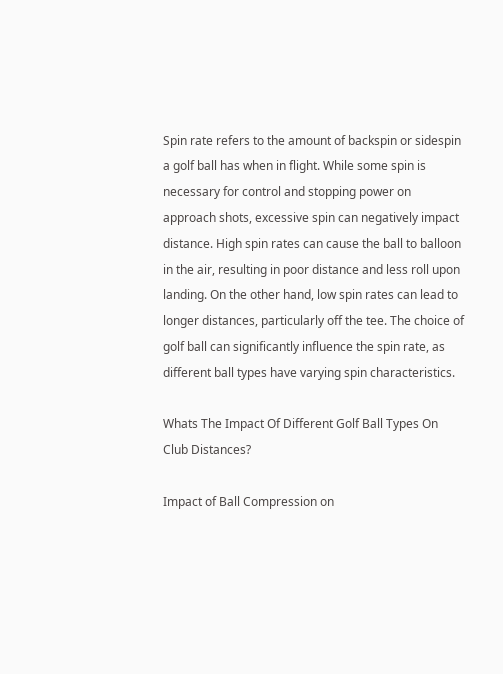Spin rate refers to the amount of backspin or sidespin a golf ball has when in flight. While some spin is necessary for control and stopping power on approach shots, excessive spin can negatively impact distance. High spin rates can cause the ball to balloon in the air, resulting in poor distance and less roll upon landing. On the other hand, low spin rates can lead to longer distances, particularly off the tee. The choice of golf ball can significantly influence the spin rate, as different ball types have varying spin characteristics.

Whats The Impact Of Different Golf Ball Types On Club Distances?

Impact of Ball Compression on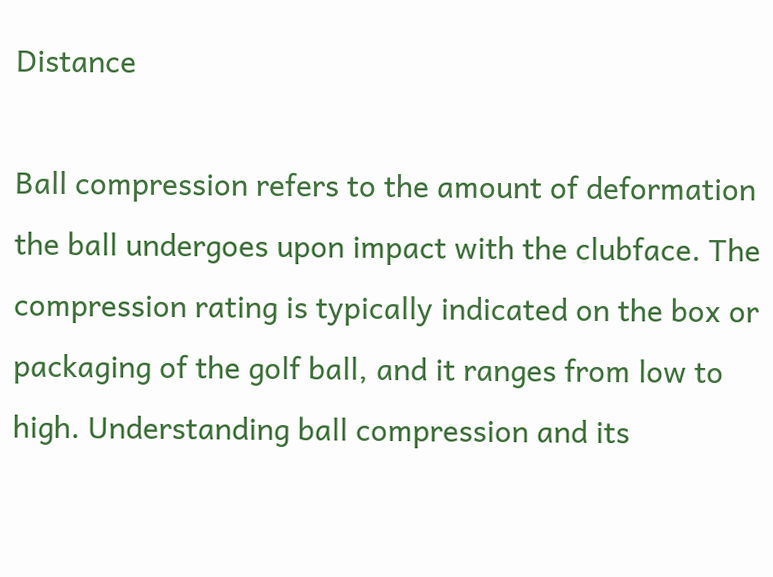Distance

Ball compression refers to the amount of deformation the ball undergoes upon impact with the clubface. The compression rating is typically indicated on the box or packaging of the golf ball, and it ranges from low to high. Understanding ball compression and its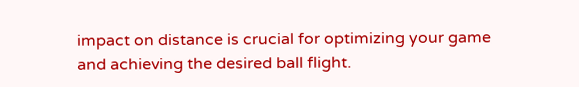impact on distance is crucial for optimizing your game and achieving the desired ball flight.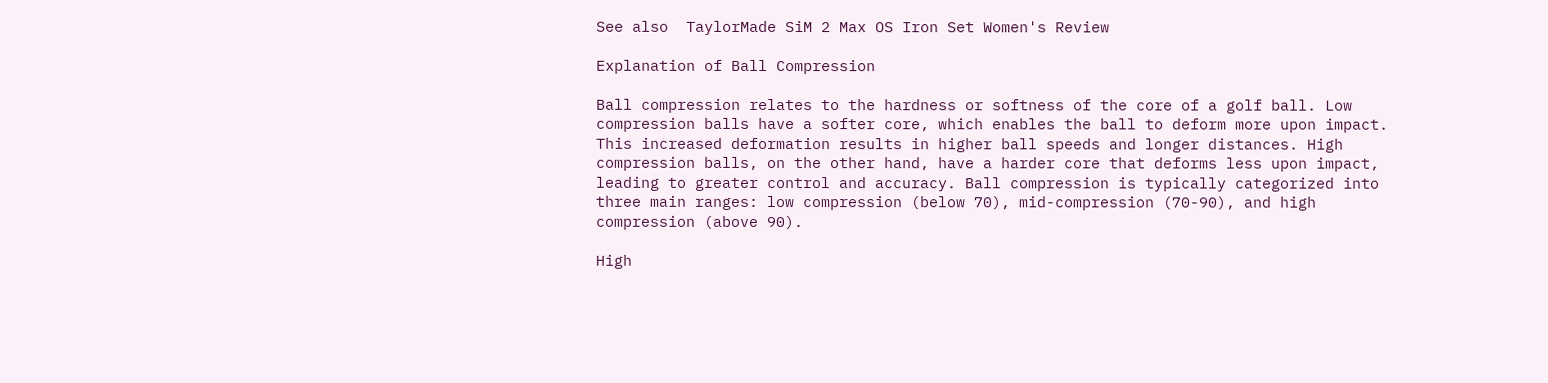See also  TaylorMade SiM 2 Max OS Iron Set Women's Review

Explanation of Ball Compression

Ball compression relates to the hardness or softness of the core of a golf ball. Low compression balls have a softer core, which enables the ball to deform more upon impact. This increased deformation results in higher ball speeds and longer distances. High compression balls, on the other hand, have a harder core that deforms less upon impact, leading to greater control and accuracy. Ball compression is typically categorized into three main ranges: low compression (below 70), mid-compression (70-90), and high compression (above 90).

High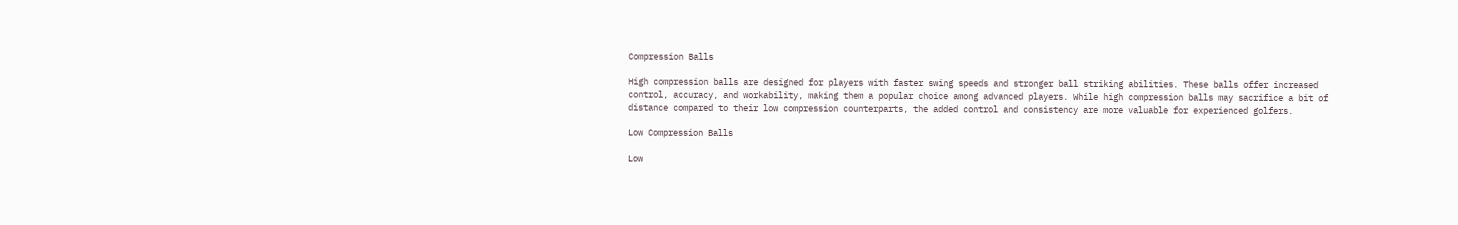Compression Balls

High compression balls are designed for players with faster swing speeds and stronger ball striking abilities. These balls offer increased control, accuracy, and workability, making them a popular choice among advanced players. While high compression balls may sacrifice a bit of distance compared to their low compression counterparts, the added control and consistency are more valuable for experienced golfers.

Low Compression Balls

Low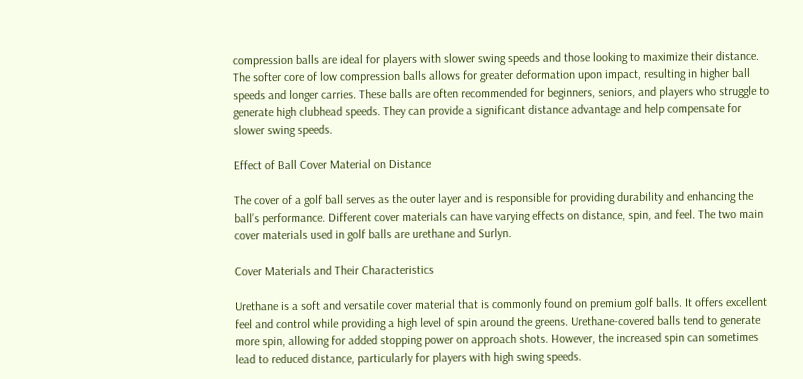compression balls are ideal for players with slower swing speeds and those looking to maximize their distance. The softer core of low compression balls allows for greater deformation upon impact, resulting in higher ball speeds and longer carries. These balls are often recommended for beginners, seniors, and players who struggle to generate high clubhead speeds. They can provide a significant distance advantage and help compensate for slower swing speeds.

Effect of Ball Cover Material on Distance

The cover of a golf ball serves as the outer layer and is responsible for providing durability and enhancing the ball’s performance. Different cover materials can have varying effects on distance, spin, and feel. The two main cover materials used in golf balls are urethane and Surlyn.

Cover Materials and Their Characteristics

Urethane is a soft and versatile cover material that is commonly found on premium golf balls. It offers excellent feel and control while providing a high level of spin around the greens. Urethane-covered balls tend to generate more spin, allowing for added stopping power on approach shots. However, the increased spin can sometimes lead to reduced distance, particularly for players with high swing speeds.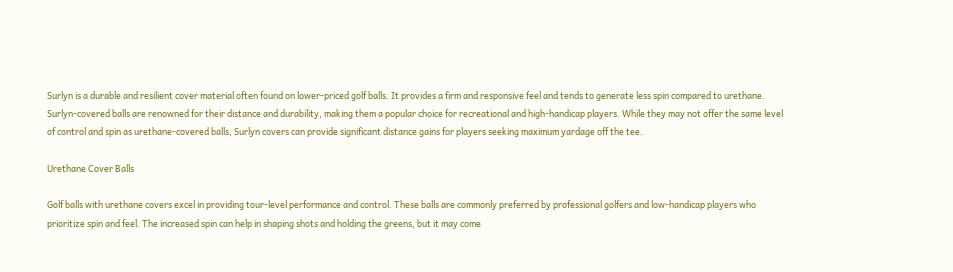Surlyn is a durable and resilient cover material often found on lower-priced golf balls. It provides a firm and responsive feel and tends to generate less spin compared to urethane. Surlyn-covered balls are renowned for their distance and durability, making them a popular choice for recreational and high-handicap players. While they may not offer the same level of control and spin as urethane-covered balls, Surlyn covers can provide significant distance gains for players seeking maximum yardage off the tee.

Urethane Cover Balls

Golf balls with urethane covers excel in providing tour-level performance and control. These balls are commonly preferred by professional golfers and low-handicap players who prioritize spin and feel. The increased spin can help in shaping shots and holding the greens, but it may come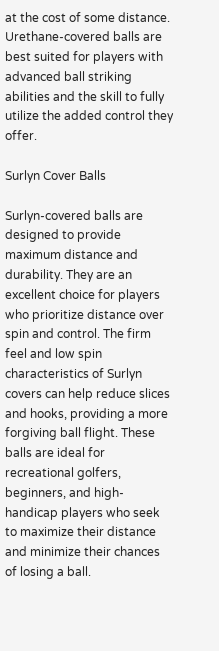at the cost of some distance. Urethane-covered balls are best suited for players with advanced ball striking abilities and the skill to fully utilize the added control they offer.

Surlyn Cover Balls

Surlyn-covered balls are designed to provide maximum distance and durability. They are an excellent choice for players who prioritize distance over spin and control. The firm feel and low spin characteristics of Surlyn covers can help reduce slices and hooks, providing a more forgiving ball flight. These balls are ideal for recreational golfers, beginners, and high-handicap players who seek to maximize their distance and minimize their chances of losing a ball.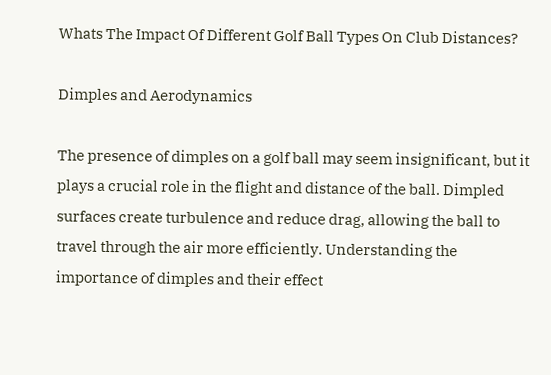Whats The Impact Of Different Golf Ball Types On Club Distances?

Dimples and Aerodynamics

The presence of dimples on a golf ball may seem insignificant, but it plays a crucial role in the flight and distance of the ball. Dimpled surfaces create turbulence and reduce drag, allowing the ball to travel through the air more efficiently. Understanding the importance of dimples and their effect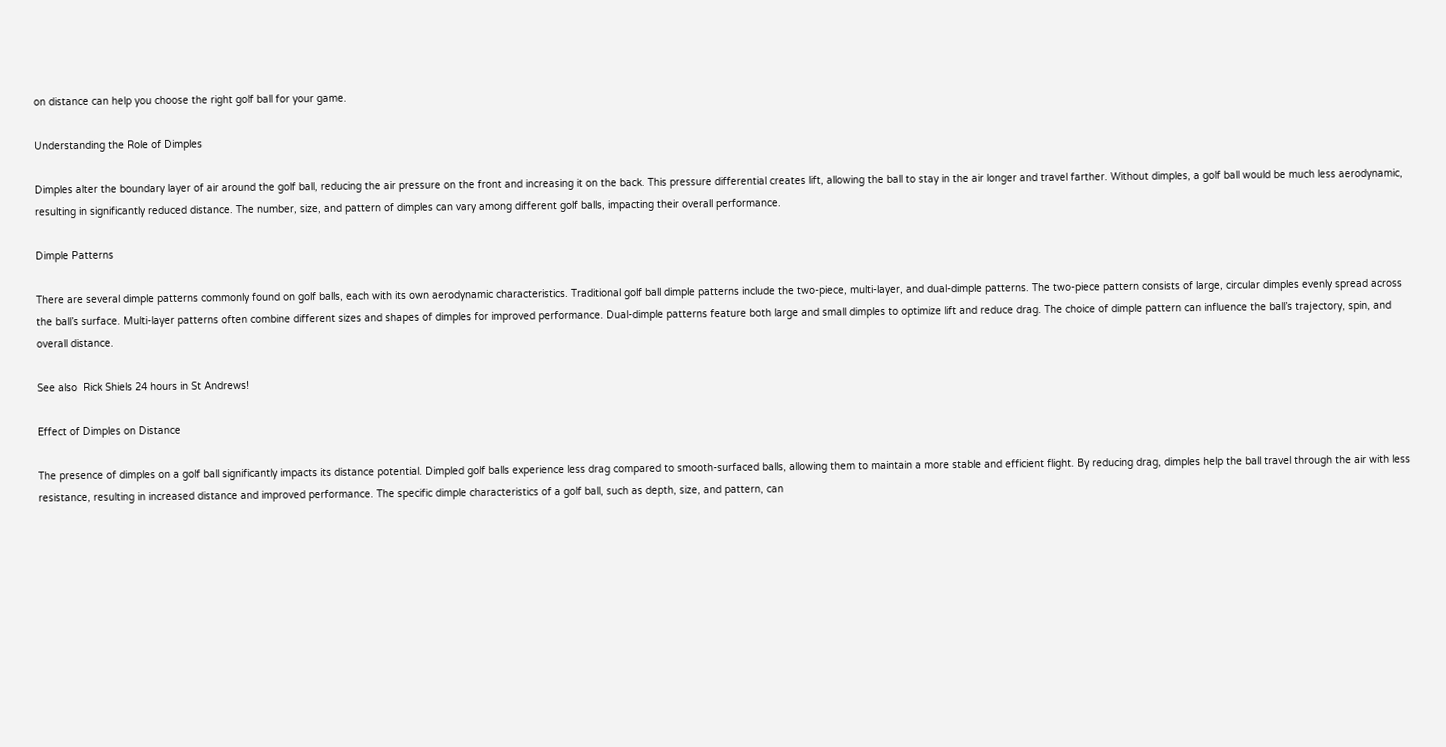on distance can help you choose the right golf ball for your game.

Understanding the Role of Dimples

Dimples alter the boundary layer of air around the golf ball, reducing the air pressure on the front and increasing it on the back. This pressure differential creates lift, allowing the ball to stay in the air longer and travel farther. Without dimples, a golf ball would be much less aerodynamic, resulting in significantly reduced distance. The number, size, and pattern of dimples can vary among different golf balls, impacting their overall performance.

Dimple Patterns

There are several dimple patterns commonly found on golf balls, each with its own aerodynamic characteristics. Traditional golf ball dimple patterns include the two-piece, multi-layer, and dual-dimple patterns. The two-piece pattern consists of large, circular dimples evenly spread across the ball’s surface. Multi-layer patterns often combine different sizes and shapes of dimples for improved performance. Dual-dimple patterns feature both large and small dimples to optimize lift and reduce drag. The choice of dimple pattern can influence the ball’s trajectory, spin, and overall distance.

See also  Rick Shiels 24 hours in St Andrews!

Effect of Dimples on Distance

The presence of dimples on a golf ball significantly impacts its distance potential. Dimpled golf balls experience less drag compared to smooth-surfaced balls, allowing them to maintain a more stable and efficient flight. By reducing drag, dimples help the ball travel through the air with less resistance, resulting in increased distance and improved performance. The specific dimple characteristics of a golf ball, such as depth, size, and pattern, can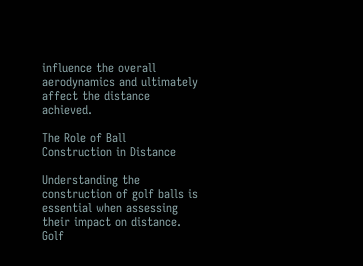influence the overall aerodynamics and ultimately affect the distance achieved.

The Role of Ball Construction in Distance

Understanding the construction of golf balls is essential when assessing their impact on distance. Golf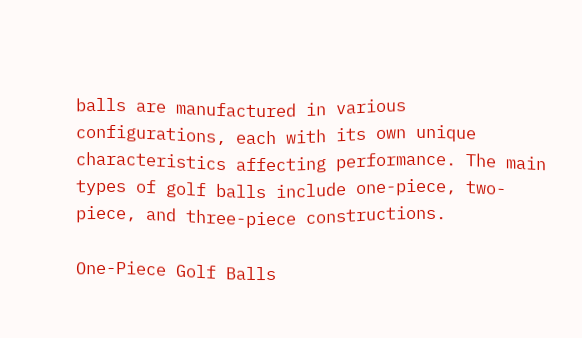balls are manufactured in various configurations, each with its own unique characteristics affecting performance. The main types of golf balls include one-piece, two-piece, and three-piece constructions.

One-Piece Golf Balls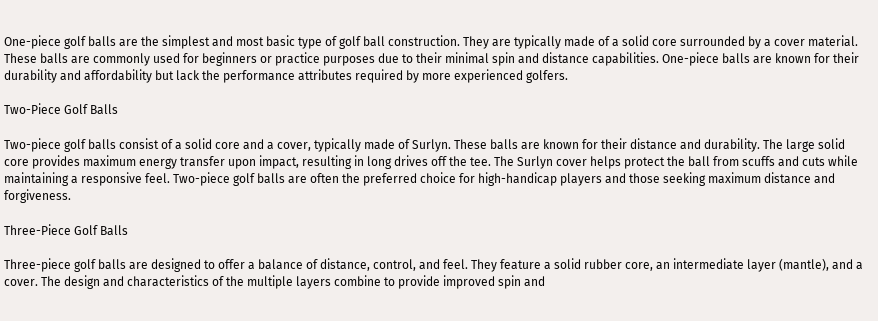One-piece golf balls are the simplest and most basic type of golf ball construction. They are typically made of a solid core surrounded by a cover material. These balls are commonly used for beginners or practice purposes due to their minimal spin and distance capabilities. One-piece balls are known for their durability and affordability but lack the performance attributes required by more experienced golfers.

Two-Piece Golf Balls

Two-piece golf balls consist of a solid core and a cover, typically made of Surlyn. These balls are known for their distance and durability. The large solid core provides maximum energy transfer upon impact, resulting in long drives off the tee. The Surlyn cover helps protect the ball from scuffs and cuts while maintaining a responsive feel. Two-piece golf balls are often the preferred choice for high-handicap players and those seeking maximum distance and forgiveness.

Three-Piece Golf Balls

Three-piece golf balls are designed to offer a balance of distance, control, and feel. They feature a solid rubber core, an intermediate layer (mantle), and a cover. The design and characteristics of the multiple layers combine to provide improved spin and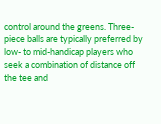control around the greens. Three-piece balls are typically preferred by low- to mid-handicap players who seek a combination of distance off the tee and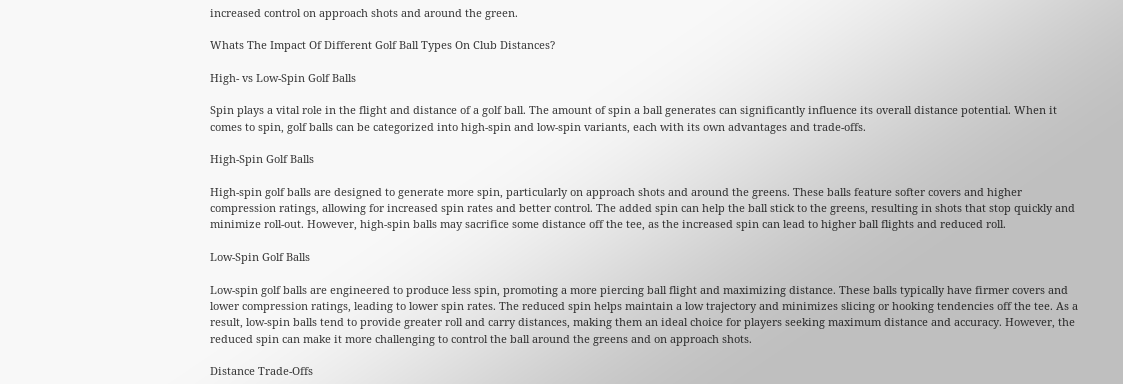increased control on approach shots and around the green.

Whats The Impact Of Different Golf Ball Types On Club Distances?

High- vs Low-Spin Golf Balls

Spin plays a vital role in the flight and distance of a golf ball. The amount of spin a ball generates can significantly influence its overall distance potential. When it comes to spin, golf balls can be categorized into high-spin and low-spin variants, each with its own advantages and trade-offs.

High-Spin Golf Balls

High-spin golf balls are designed to generate more spin, particularly on approach shots and around the greens. These balls feature softer covers and higher compression ratings, allowing for increased spin rates and better control. The added spin can help the ball stick to the greens, resulting in shots that stop quickly and minimize roll-out. However, high-spin balls may sacrifice some distance off the tee, as the increased spin can lead to higher ball flights and reduced roll.

Low-Spin Golf Balls

Low-spin golf balls are engineered to produce less spin, promoting a more piercing ball flight and maximizing distance. These balls typically have firmer covers and lower compression ratings, leading to lower spin rates. The reduced spin helps maintain a low trajectory and minimizes slicing or hooking tendencies off the tee. As a result, low-spin balls tend to provide greater roll and carry distances, making them an ideal choice for players seeking maximum distance and accuracy. However, the reduced spin can make it more challenging to control the ball around the greens and on approach shots.

Distance Trade-Offs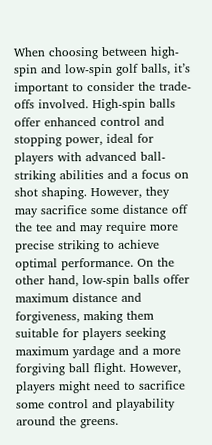When choosing between high-spin and low-spin golf balls, it’s important to consider the trade-offs involved. High-spin balls offer enhanced control and stopping power, ideal for players with advanced ball-striking abilities and a focus on shot shaping. However, they may sacrifice some distance off the tee and may require more precise striking to achieve optimal performance. On the other hand, low-spin balls offer maximum distance and forgiveness, making them suitable for players seeking maximum yardage and a more forgiving ball flight. However, players might need to sacrifice some control and playability around the greens.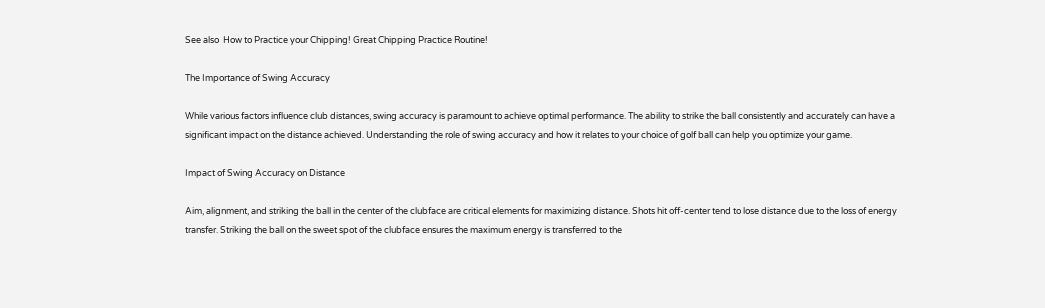See also  How to Practice your Chipping! Great Chipping Practice Routine!

The Importance of Swing Accuracy

While various factors influence club distances, swing accuracy is paramount to achieve optimal performance. The ability to strike the ball consistently and accurately can have a significant impact on the distance achieved. Understanding the role of swing accuracy and how it relates to your choice of golf ball can help you optimize your game.

Impact of Swing Accuracy on Distance

Aim, alignment, and striking the ball in the center of the clubface are critical elements for maximizing distance. Shots hit off-center tend to lose distance due to the loss of energy transfer. Striking the ball on the sweet spot of the clubface ensures the maximum energy is transferred to the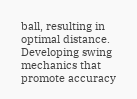ball, resulting in optimal distance. Developing swing mechanics that promote accuracy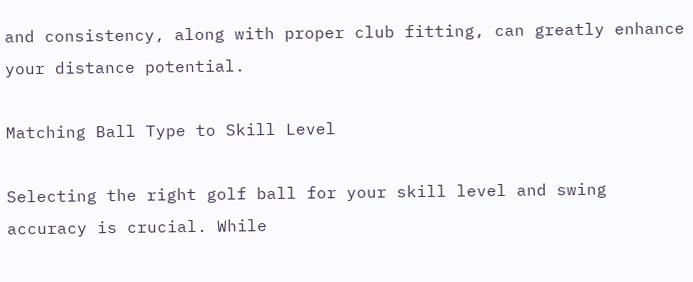and consistency, along with proper club fitting, can greatly enhance your distance potential.

Matching Ball Type to Skill Level

Selecting the right golf ball for your skill level and swing accuracy is crucial. While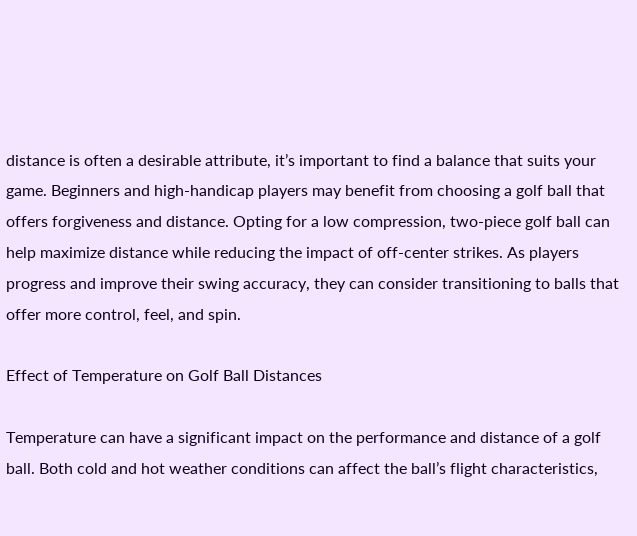distance is often a desirable attribute, it’s important to find a balance that suits your game. Beginners and high-handicap players may benefit from choosing a golf ball that offers forgiveness and distance. Opting for a low compression, two-piece golf ball can help maximize distance while reducing the impact of off-center strikes. As players progress and improve their swing accuracy, they can consider transitioning to balls that offer more control, feel, and spin.

Effect of Temperature on Golf Ball Distances

Temperature can have a significant impact on the performance and distance of a golf ball. Both cold and hot weather conditions can affect the ball’s flight characteristics,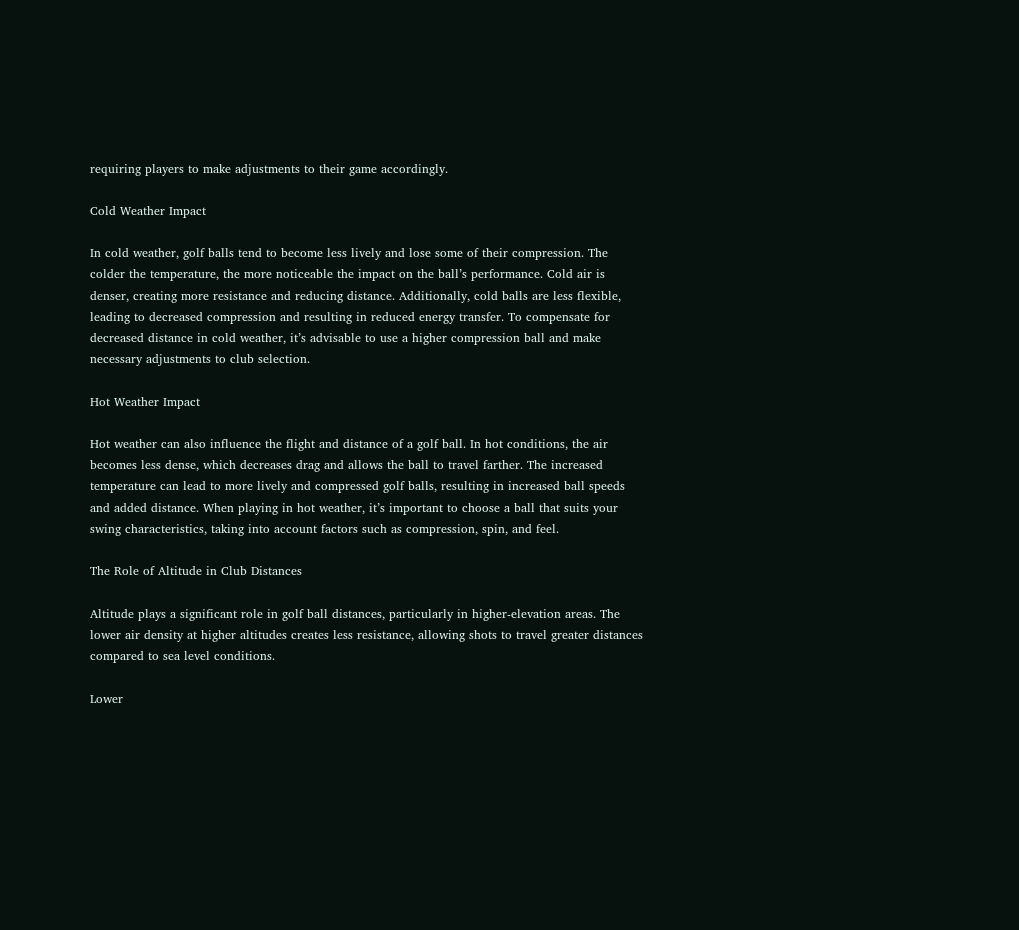requiring players to make adjustments to their game accordingly.

Cold Weather Impact

In cold weather, golf balls tend to become less lively and lose some of their compression. The colder the temperature, the more noticeable the impact on the ball’s performance. Cold air is denser, creating more resistance and reducing distance. Additionally, cold balls are less flexible, leading to decreased compression and resulting in reduced energy transfer. To compensate for decreased distance in cold weather, it’s advisable to use a higher compression ball and make necessary adjustments to club selection.

Hot Weather Impact

Hot weather can also influence the flight and distance of a golf ball. In hot conditions, the air becomes less dense, which decreases drag and allows the ball to travel farther. The increased temperature can lead to more lively and compressed golf balls, resulting in increased ball speeds and added distance. When playing in hot weather, it’s important to choose a ball that suits your swing characteristics, taking into account factors such as compression, spin, and feel.

The Role of Altitude in Club Distances

Altitude plays a significant role in golf ball distances, particularly in higher-elevation areas. The lower air density at higher altitudes creates less resistance, allowing shots to travel greater distances compared to sea level conditions.

Lower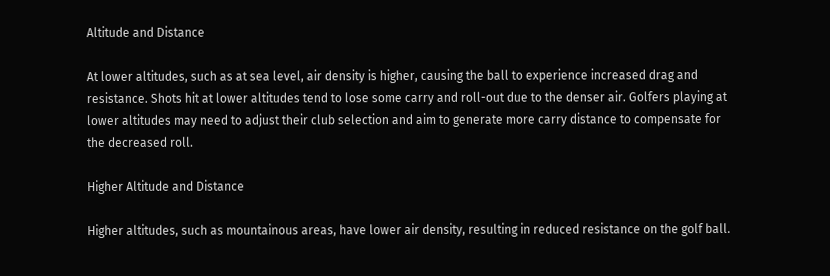Altitude and Distance

At lower altitudes, such as at sea level, air density is higher, causing the ball to experience increased drag and resistance. Shots hit at lower altitudes tend to lose some carry and roll-out due to the denser air. Golfers playing at lower altitudes may need to adjust their club selection and aim to generate more carry distance to compensate for the decreased roll.

Higher Altitude and Distance

Higher altitudes, such as mountainous areas, have lower air density, resulting in reduced resistance on the golf ball.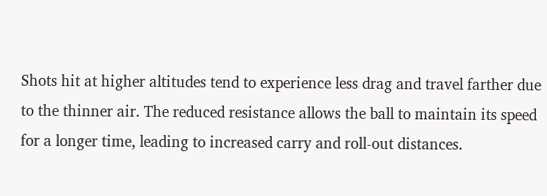Shots hit at higher altitudes tend to experience less drag and travel farther due to the thinner air. The reduced resistance allows the ball to maintain its speed for a longer time, leading to increased carry and roll-out distances.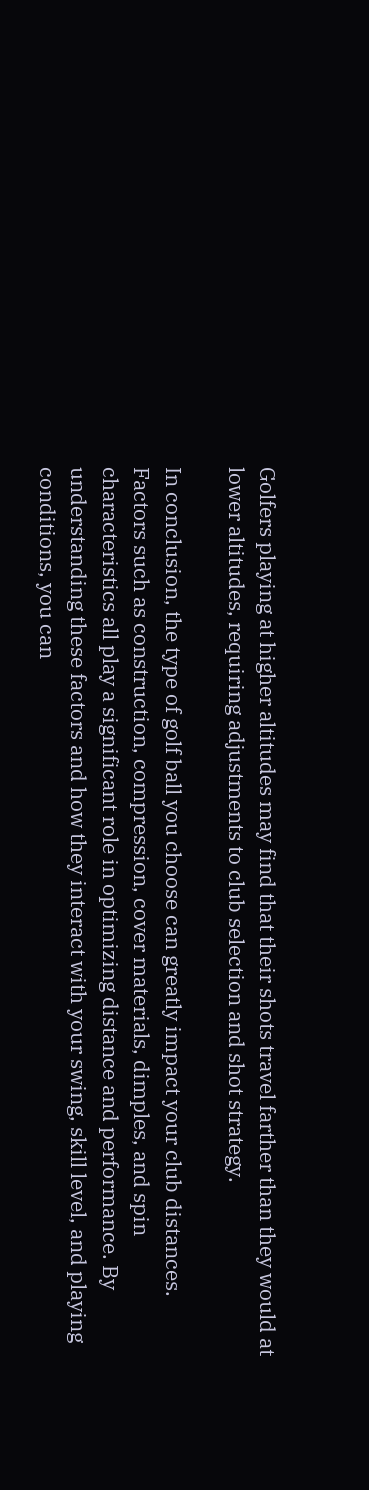Golfers playing at higher altitudes may find that their shots travel farther than they would at lower altitudes, requiring adjustments to club selection and shot strategy.

In conclusion, the type of golf ball you choose can greatly impact your club distances. Factors such as construction, compression, cover materials, dimples, and spin characteristics all play a significant role in optimizing distance and performance. By understanding these factors and how they interact with your swing, skill level, and playing conditions, you can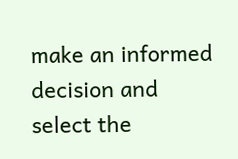make an informed decision and select the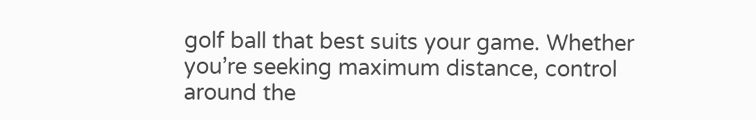golf ball that best suits your game. Whether you’re seeking maximum distance, control around the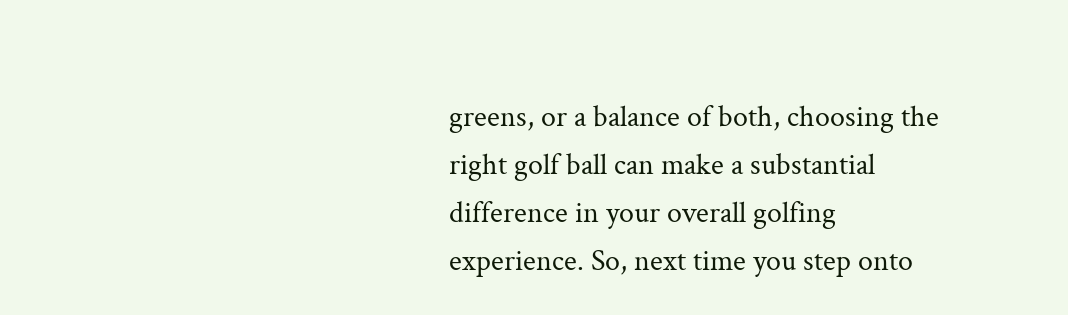greens, or a balance of both, choosing the right golf ball can make a substantial difference in your overall golfing experience. So, next time you step onto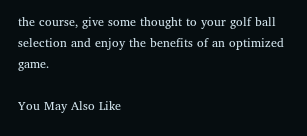the course, give some thought to your golf ball selection and enjoy the benefits of an optimized game.

You May Also Like